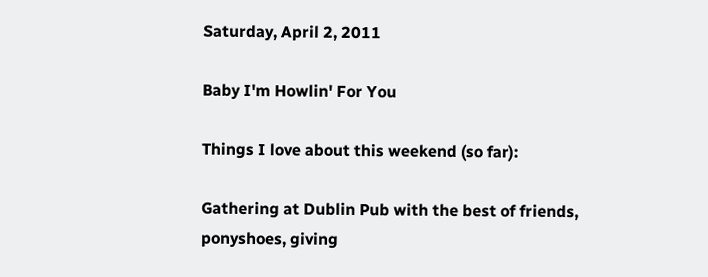Saturday, April 2, 2011

Baby I'm Howlin' For You

Things I love about this weekend (so far):

Gathering at Dublin Pub with the best of friends, ponyshoes, giving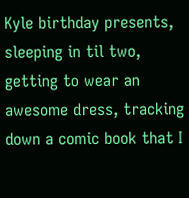Kyle birthday presents, sleeping in til two, getting to wear an awesome dress, tracking down a comic book that I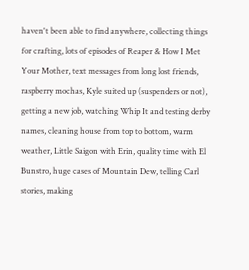haven't been able to find anywhere, collecting things for crafting, lots of episodes of Reaper & How I Met Your Mother, text messages from long lost friends, raspberry mochas, Kyle suited up (suspenders or not), getting a new job, watching Whip It and testing derby names, cleaning house from top to bottom, warm weather, Little Saigon with Erin, quality time with El Bunstro, huge cases of Mountain Dew, telling Carl stories, making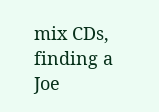mix CDs, finding a Joe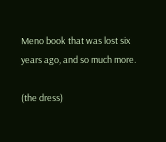Meno book that was lost six years ago, and so much more.

(the dress)